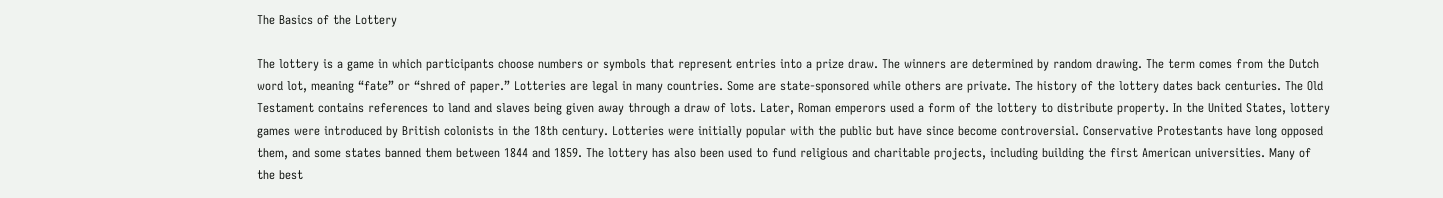The Basics of the Lottery

The lottery is a game in which participants choose numbers or symbols that represent entries into a prize draw. The winners are determined by random drawing. The term comes from the Dutch word lot, meaning “fate” or “shred of paper.” Lotteries are legal in many countries. Some are state-sponsored while others are private. The history of the lottery dates back centuries. The Old Testament contains references to land and slaves being given away through a draw of lots. Later, Roman emperors used a form of the lottery to distribute property. In the United States, lottery games were introduced by British colonists in the 18th century. Lotteries were initially popular with the public but have since become controversial. Conservative Protestants have long opposed them, and some states banned them between 1844 and 1859. The lottery has also been used to fund religious and charitable projects, including building the first American universities. Many of the best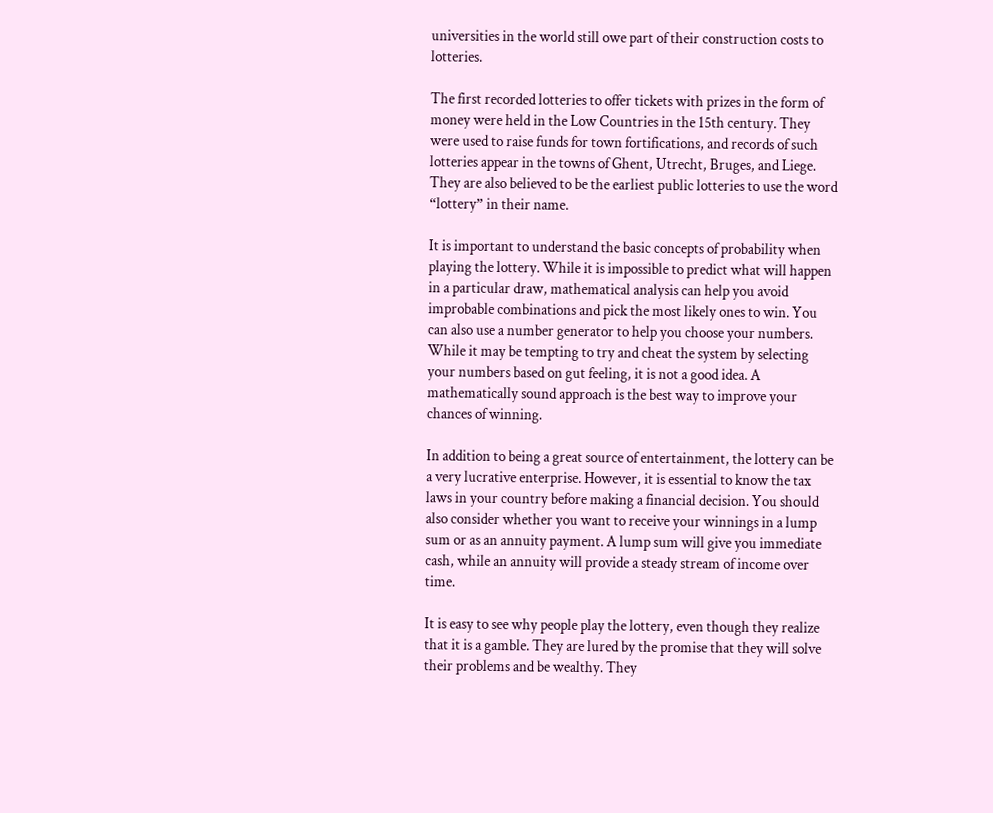universities in the world still owe part of their construction costs to lotteries.

The first recorded lotteries to offer tickets with prizes in the form of money were held in the Low Countries in the 15th century. They were used to raise funds for town fortifications, and records of such lotteries appear in the towns of Ghent, Utrecht, Bruges, and Liege. They are also believed to be the earliest public lotteries to use the word “lottery” in their name.

It is important to understand the basic concepts of probability when playing the lottery. While it is impossible to predict what will happen in a particular draw, mathematical analysis can help you avoid improbable combinations and pick the most likely ones to win. You can also use a number generator to help you choose your numbers. While it may be tempting to try and cheat the system by selecting your numbers based on gut feeling, it is not a good idea. A mathematically sound approach is the best way to improve your chances of winning.

In addition to being a great source of entertainment, the lottery can be a very lucrative enterprise. However, it is essential to know the tax laws in your country before making a financial decision. You should also consider whether you want to receive your winnings in a lump sum or as an annuity payment. A lump sum will give you immediate cash, while an annuity will provide a steady stream of income over time.

It is easy to see why people play the lottery, even though they realize that it is a gamble. They are lured by the promise that they will solve their problems and be wealthy. They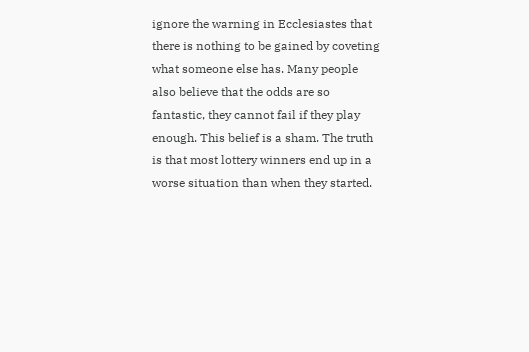ignore the warning in Ecclesiastes that there is nothing to be gained by coveting what someone else has. Many people also believe that the odds are so fantastic, they cannot fail if they play enough. This belief is a sham. The truth is that most lottery winners end up in a worse situation than when they started.